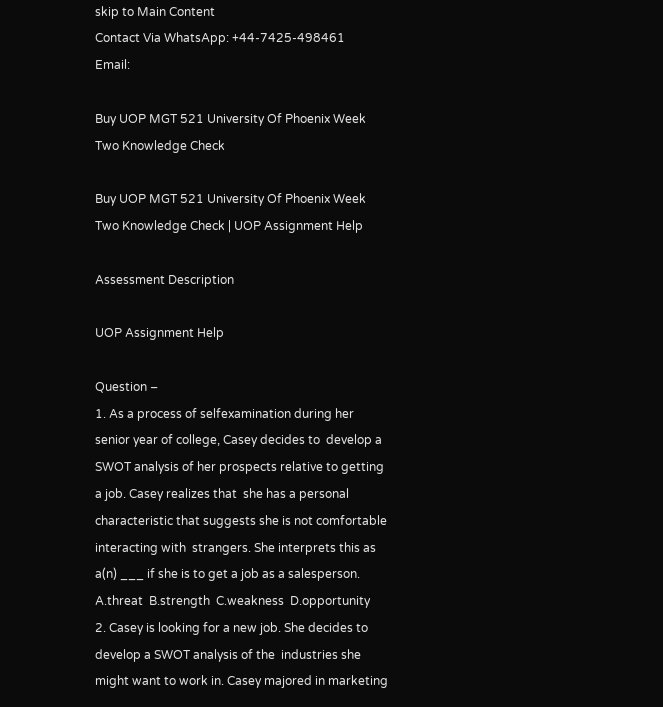skip to Main Content
Contact Via WhatsApp: +44-7425-498461          Email:

Buy UOP MGT 521 University Of Phoenix Week Two Knowledge Check

Buy UOP MGT 521 University Of Phoenix Week Two Knowledge Check | UOP Assignment Help

Assessment Description

UOP Assignment Help

Question –
1. As a process of selfexamination during her senior year of college, Casey decides to  develop a SWOT analysis of her prospects relative to getting a job. Casey realizes that  she has a personal characteristic that suggests she is not comfortable interacting with  strangers. She interprets this as a(n) ___ if she is to get a job as a salesperson.  A.threat  B.strength  C.weakness  D.opportunity
2. Casey is looking for a new job. She decides to develop a SWOT analysis of the  industries she might want to work in. Casey majored in marketing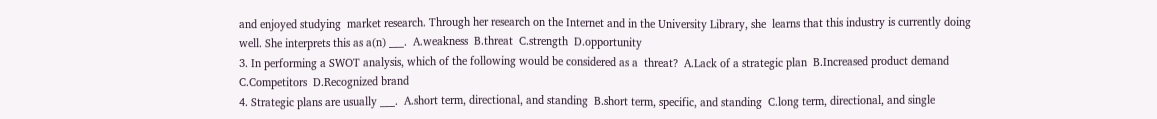and enjoyed studying  market research. Through her research on the Internet and in the University Library, she  learns that this industry is currently doing well. She interprets this as a(n) ___.  A.weakness  B.threat  C.strength  D.opportunity
3. In performing a SWOT analysis, which of the following would be considered as a  threat?  A.Lack of a strategic plan  B.Increased product demand  C.Competitors  D.Recognized brand
4. Strategic plans are usually ___.  A.short term, directional, and standing  B.short term, specific, and standing  C.long term, directional, and single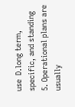use  D.long term, specific, and standing
5. Operational plans are usually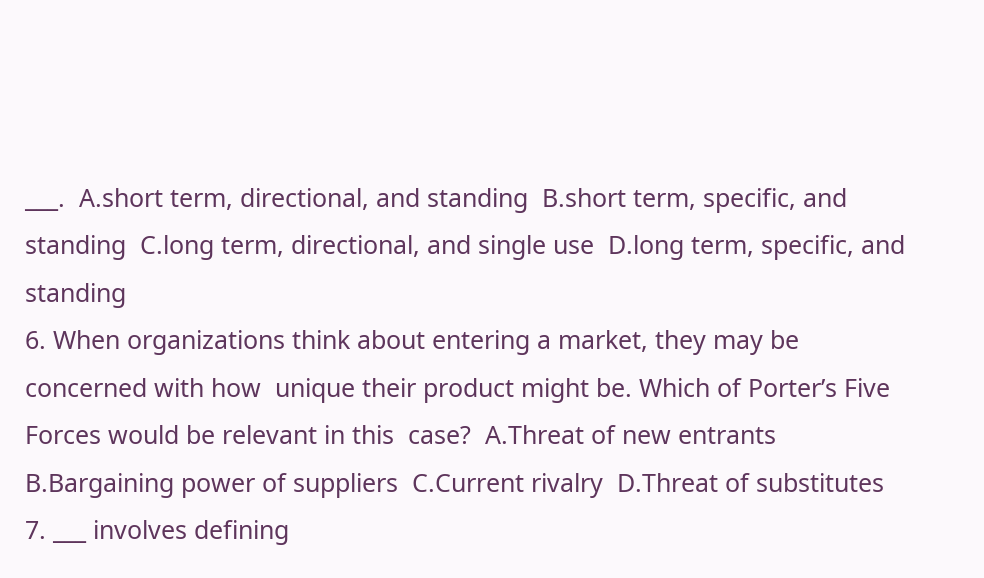___.  A.short term, directional, and standing  B.short term, specific, and standing  C.long term, directional, and single use  D.long term, specific, and standing
6. When organizations think about entering a market, they may be concerned with how  unique their product might be. Which of Porter’s Five Forces would be relevant in this  case?  A.Threat of new entrants  B.Bargaining power of suppliers  C.Current rivalry  D.Threat of substitutes
7. ___ involves defining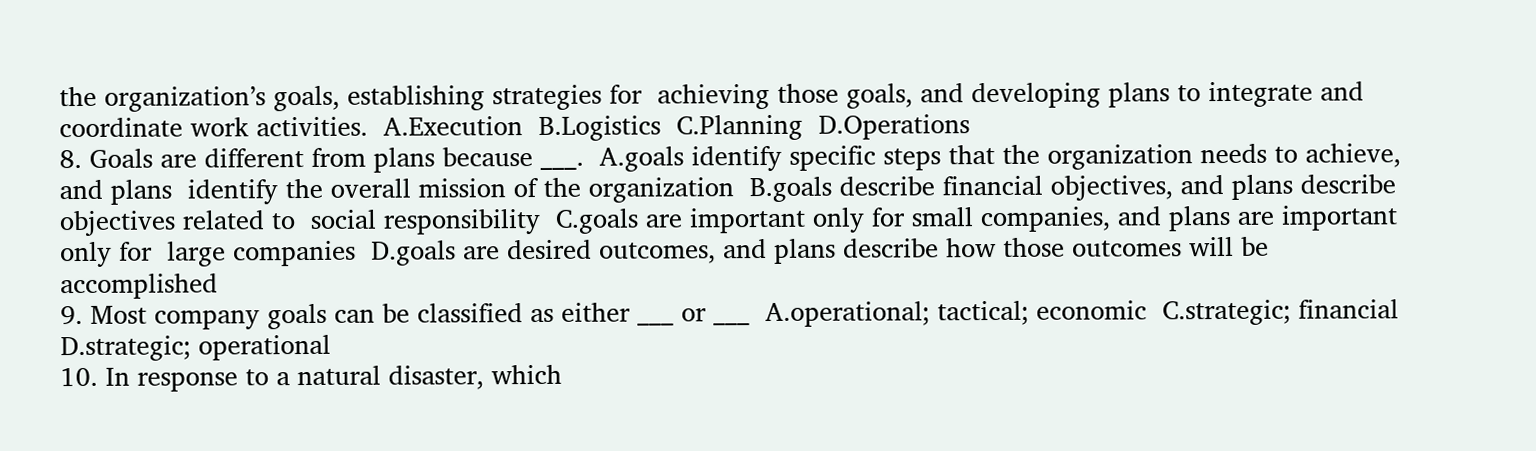the organization’s goals, establishing strategies for  achieving those goals, and developing plans to integrate and coordinate work activities.  A.Execution  B.Logistics  C.Planning  D.Operations
8. Goals are different from plans because ___.  A.goals identify specific steps that the organization needs to achieve, and plans  identify the overall mission of the organization  B.goals describe financial objectives, and plans describe objectives related to  social responsibility  C.goals are important only for small companies, and plans are important only for  large companies  D.goals are desired outcomes, and plans describe how those outcomes will be  accomplished
9. Most company goals can be classified as either ___ or ___  A.operational; tactical; economic  C.strategic; financial  D.strategic; operational
10. In response to a natural disaster, which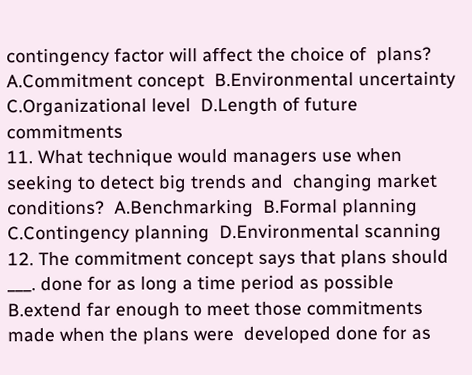contingency factor will affect the choice of  plans?  A.Commitment concept  B.Environmental uncertainty  C.Organizational level  D.Length of future commitments
11. What technique would managers use when seeking to detect big trends and  changing market conditions?  A.Benchmarking  B.Formal planning  C.Contingency planning  D.Environmental scanning
12. The commitment concept says that plans should ___. done for as long a time period as possible  B.extend far enough to meet those commitments made when the plans were  developed done for as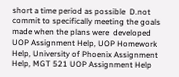short a time period as possible  D.not commit to specifically meeting the goals made when the plans were  developed
UOP Assignment Help, UOP Homework Help, University of Phoenix Assignment Help, MGT 521 UOP Assignment Help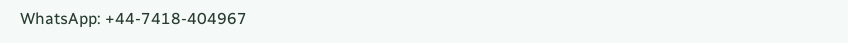WhatsApp: +44-7418-404967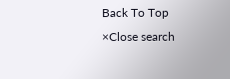Back To Top
×Close search